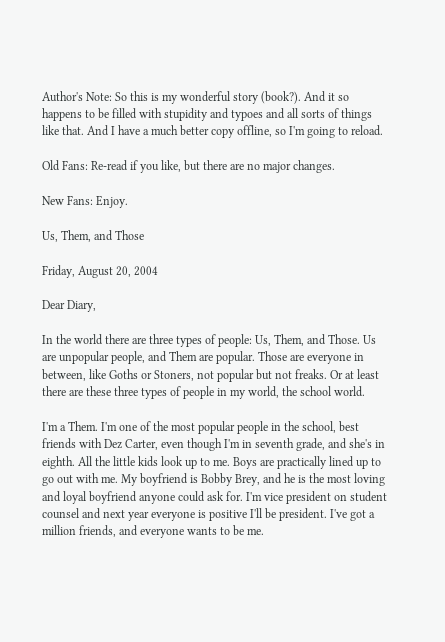Author's Note: So this is my wonderful story (book?). And it so happens to be filled with stupidity and typoes and all sorts of things like that. And I have a much better copy offline, so I'm going to reload.

Old Fans: Re-read if you like, but there are no major changes.

New Fans: Enjoy.

Us, Them, and Those

Friday, August 20, 2004

Dear Diary,

In the world there are three types of people: Us, Them, and Those. Us are unpopular people, and Them are popular. Those are everyone in between, like Goths or Stoners, not popular but not freaks. Or at least there are these three types of people in my world, the school world.

I'm a Them. I'm one of the most popular people in the school, best friends with Dez Carter, even though I'm in seventh grade, and she's in eighth. All the little kids look up to me. Boys are practically lined up to go out with me. My boyfriend is Bobby Brey, and he is the most loving and loyal boyfriend anyone could ask for. I'm vice president on student counsel and next year everyone is positive I'll be president. I've got a million friends, and everyone wants to be me.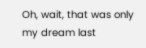Oh, wait, that was only my dream last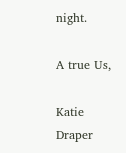night.

A true Us,

Katie Draper